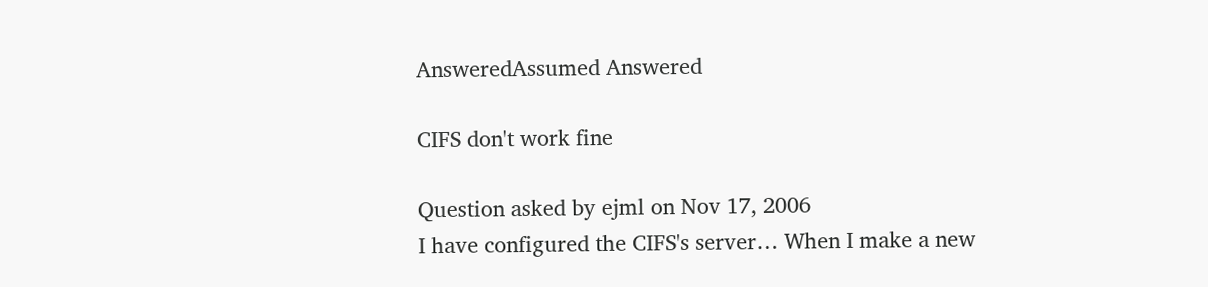AnsweredAssumed Answered

CIFS don't work fine

Question asked by ejml on Nov 17, 2006
I have configured the CIFS's server… When I make a new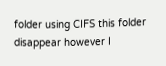folder using CIFS this folder disappear however I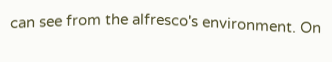can see from the alfresco's environment. On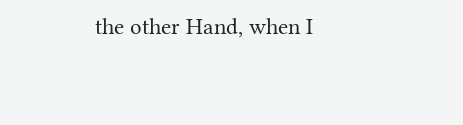the other Hand, when I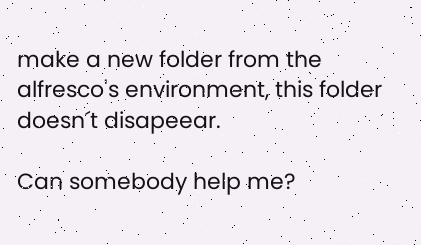make a new folder from the alfresco's environment, this folder doesn´t disapeear.

Can somebody help me?